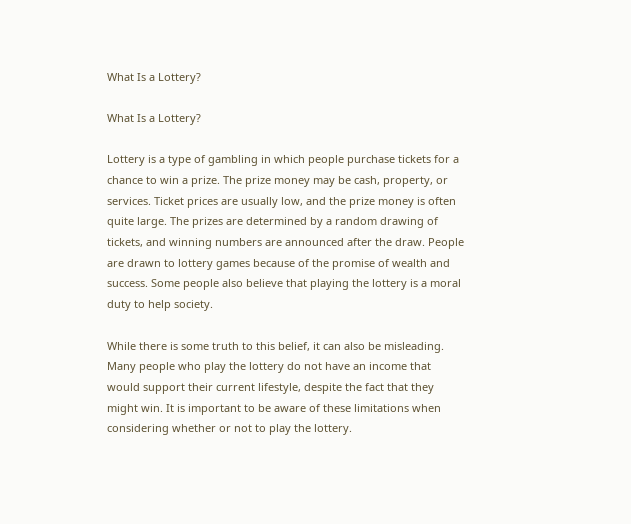What Is a Lottery?

What Is a Lottery?

Lottery is a type of gambling in which people purchase tickets for a chance to win a prize. The prize money may be cash, property, or services. Ticket prices are usually low, and the prize money is often quite large. The prizes are determined by a random drawing of tickets, and winning numbers are announced after the draw. People are drawn to lottery games because of the promise of wealth and success. Some people also believe that playing the lottery is a moral duty to help society.

While there is some truth to this belief, it can also be misleading. Many people who play the lottery do not have an income that would support their current lifestyle, despite the fact that they might win. It is important to be aware of these limitations when considering whether or not to play the lottery.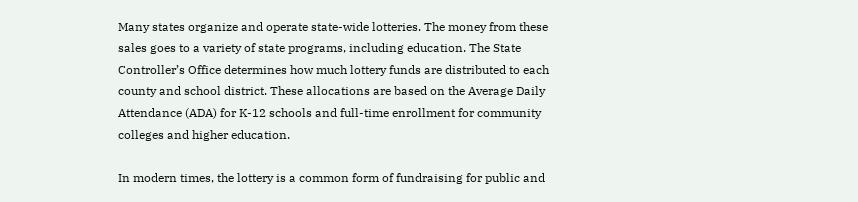Many states organize and operate state-wide lotteries. The money from these sales goes to a variety of state programs, including education. The State Controller’s Office determines how much lottery funds are distributed to each county and school district. These allocations are based on the Average Daily Attendance (ADA) for K-12 schools and full-time enrollment for community colleges and higher education.

In modern times, the lottery is a common form of fundraising for public and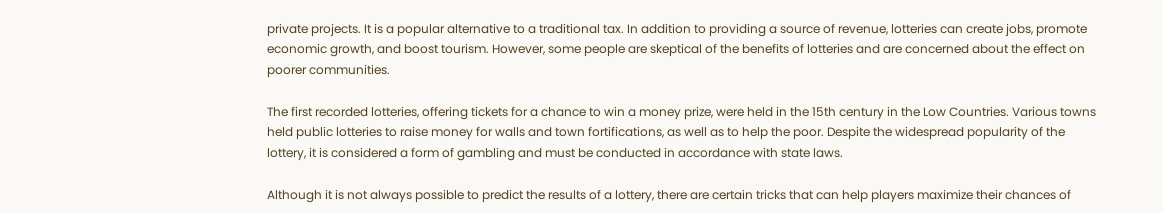private projects. It is a popular alternative to a traditional tax. In addition to providing a source of revenue, lotteries can create jobs, promote economic growth, and boost tourism. However, some people are skeptical of the benefits of lotteries and are concerned about the effect on poorer communities.

The first recorded lotteries, offering tickets for a chance to win a money prize, were held in the 15th century in the Low Countries. Various towns held public lotteries to raise money for walls and town fortifications, as well as to help the poor. Despite the widespread popularity of the lottery, it is considered a form of gambling and must be conducted in accordance with state laws.

Although it is not always possible to predict the results of a lottery, there are certain tricks that can help players maximize their chances of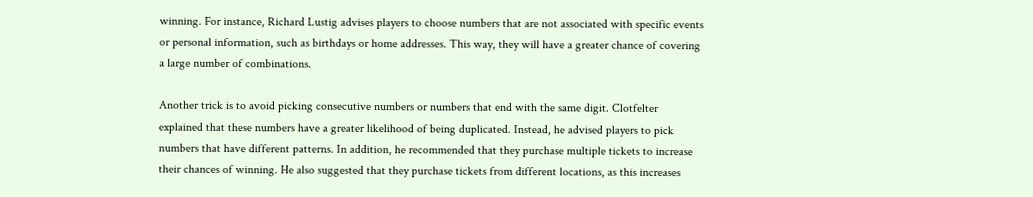winning. For instance, Richard Lustig advises players to choose numbers that are not associated with specific events or personal information, such as birthdays or home addresses. This way, they will have a greater chance of covering a large number of combinations.

Another trick is to avoid picking consecutive numbers or numbers that end with the same digit. Clotfelter explained that these numbers have a greater likelihood of being duplicated. Instead, he advised players to pick numbers that have different patterns. In addition, he recommended that they purchase multiple tickets to increase their chances of winning. He also suggested that they purchase tickets from different locations, as this increases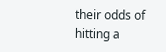their odds of hitting a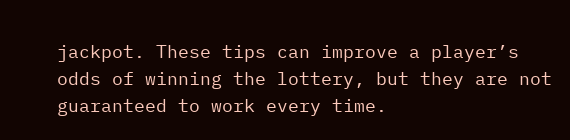jackpot. These tips can improve a player’s odds of winning the lottery, but they are not guaranteed to work every time.